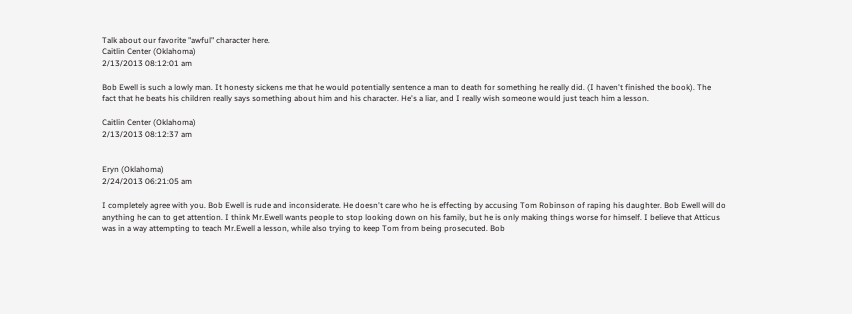Talk about our favorite "awful" character here.
Caitlin Center (Oklahoma)
2/13/2013 08:12:01 am

Bob Ewell is such a lowly man. It honesty sickens me that he would potentially sentence a man to death for something he really did. (I haven't finished the book). The fact that he beats his children really says something about him and his character. He's a liar, and I really wish someone would just teach him a lesson.

Caitlin Center (Oklahoma)
2/13/2013 08:12:37 am


Eryn (Oklahoma)
2/24/2013 06:21:05 am

I completely agree with you. Bob Ewell is rude and inconsiderate. He doesn't care who he is effecting by accusing Tom Robinson of raping his daughter. Bob Ewell will do anything he can to get attention. I think Mr.Ewell wants people to stop looking down on his family, but he is only making things worse for himself. I believe that Atticus was in a way attempting to teach Mr.Ewell a lesson, while also trying to keep Tom from being prosecuted. Bob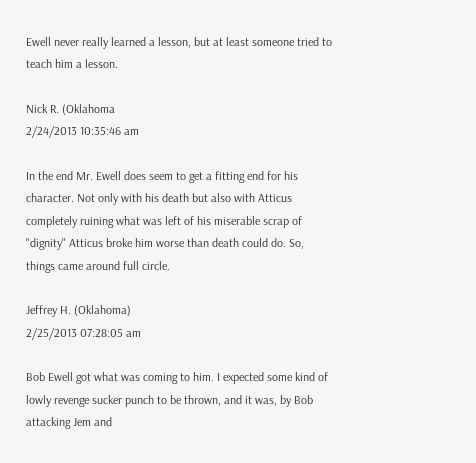Ewell never really learned a lesson, but at least someone tried to teach him a lesson.

Nick R. (Oklahoma
2/24/2013 10:35:46 am

In the end Mr. Ewell does seem to get a fitting end for his character. Not only with his death but also with Atticus completely ruining what was left of his miserable scrap of "dignity" Atticus broke him worse than death could do. So, things came around full circle.

Jeffrey H. (Oklahoma)
2/25/2013 07:28:05 am

Bob Ewell got what was coming to him. I expected some kind of lowly revenge sucker punch to be thrown, and it was, by Bob attacking Jem and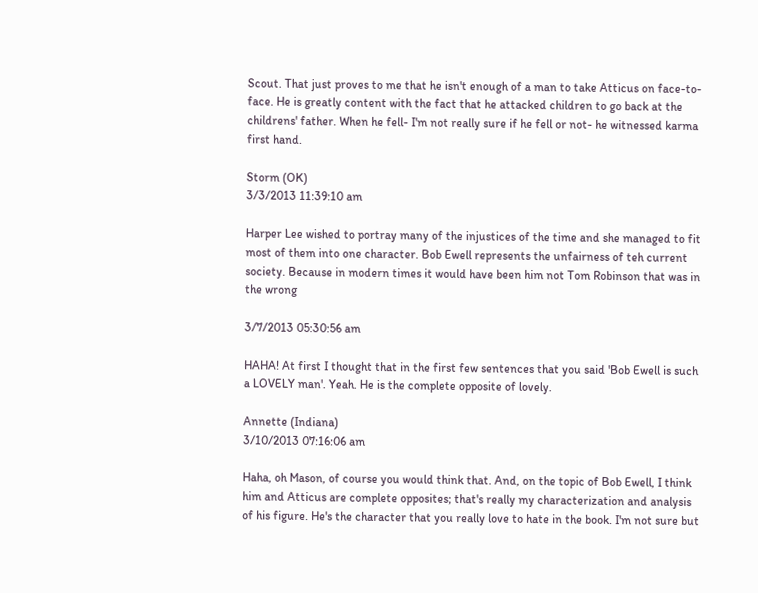Scout. That just proves to me that he isn't enough of a man to take Atticus on face-to-face. He is greatly content with the fact that he attacked children to go back at the childrens' father. When he fell- I'm not really sure if he fell or not- he witnessed karma first hand.

Storm (OK)
3/3/2013 11:39:10 am

Harper Lee wished to portray many of the injustices of the time and she managed to fit most of them into one character. Bob Ewell represents the unfairness of teh current society. Because in modern times it would have been him not Tom Robinson that was in the wrong

3/7/2013 05:30:56 am

HAHA! At first I thought that in the first few sentences that you said 'Bob Ewell is such a LOVELY man'. Yeah. He is the complete opposite of lovely.

Annette (Indiana)
3/10/2013 07:16:06 am

Haha, oh Mason, of course you would think that. And, on the topic of Bob Ewell, I think him and Atticus are complete opposites; that's really my characterization and analysis of his figure. He's the character that you really love to hate in the book. I'm not sure but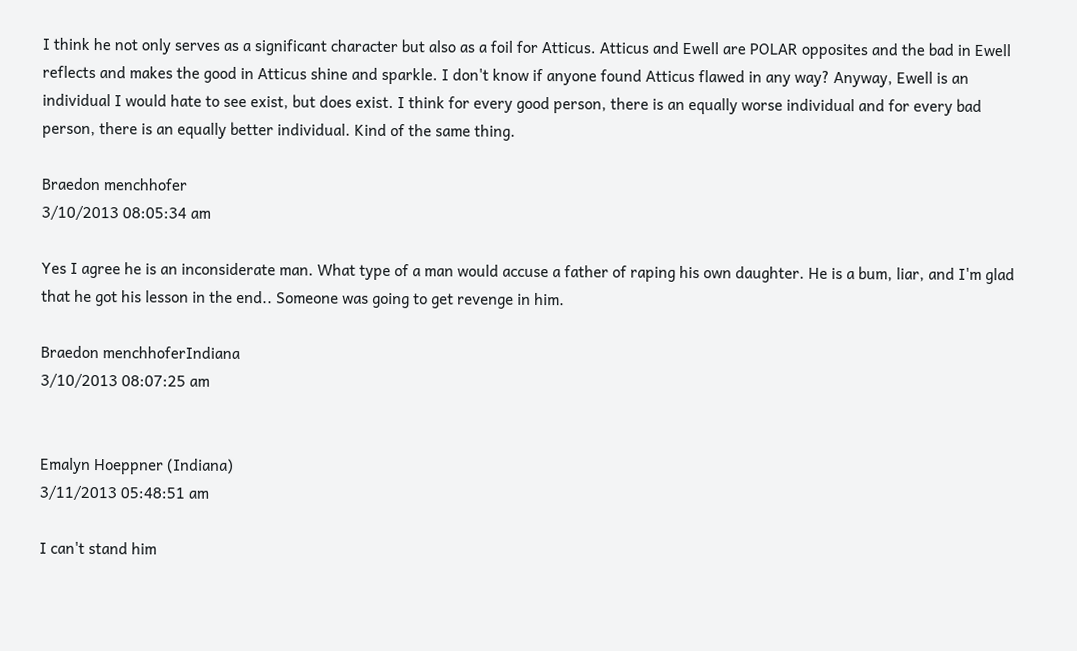I think he not only serves as a significant character but also as a foil for Atticus. Atticus and Ewell are POLAR opposites and the bad in Ewell reflects and makes the good in Atticus shine and sparkle. I don't know if anyone found Atticus flawed in any way? Anyway, Ewell is an individual I would hate to see exist, but does exist. I think for every good person, there is an equally worse individual and for every bad person, there is an equally better individual. Kind of the same thing.

Braedon menchhofer
3/10/2013 08:05:34 am

Yes I agree he is an inconsiderate man. What type of a man would accuse a father of raping his own daughter. He is a bum, liar, and I'm glad that he got his lesson in the end.. Someone was going to get revenge in him.

Braedon menchhoferIndiana
3/10/2013 08:07:25 am


Emalyn Hoeppner (Indiana)
3/11/2013 05:48:51 am

I can't stand him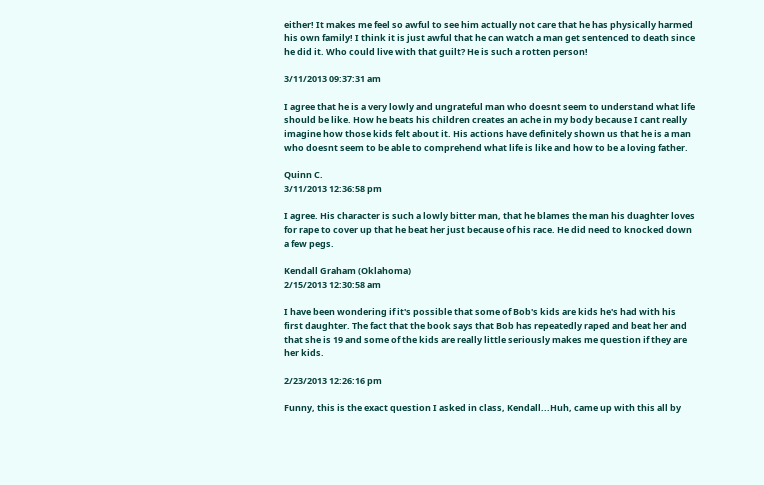either! It makes me feel so awful to see him actually not care that he has physically harmed his own family! I think it is just awful that he can watch a man get sentenced to death since he did it. Who could live with that guilt? He is such a rotten person!

3/11/2013 09:37:31 am

I agree that he is a very lowly and ungrateful man who doesnt seem to understand what life should be like. How he beats his children creates an ache in my body because I cant really imagine how those kids felt about it. His actions have definitely shown us that he is a man who doesnt seem to be able to comprehend what life is like and how to be a loving father.

Quinn C.
3/11/2013 12:36:58 pm

I agree. His character is such a lowly bitter man, that he blames the man his duaghter loves for rape to cover up that he beat her just because of his race. He did need to knocked down a few pegs.

Kendall Graham (Oklahoma)
2/15/2013 12:30:58 am

I have been wondering if it's possible that some of Bob's kids are kids he's had with his first daughter. The fact that the book says that Bob has repeatedly raped and beat her and that she is 19 and some of the kids are really little seriously makes me question if they are her kids.

2/23/2013 12:26:16 pm

Funny, this is the exact question I asked in class, Kendall...Huh, came up with this all by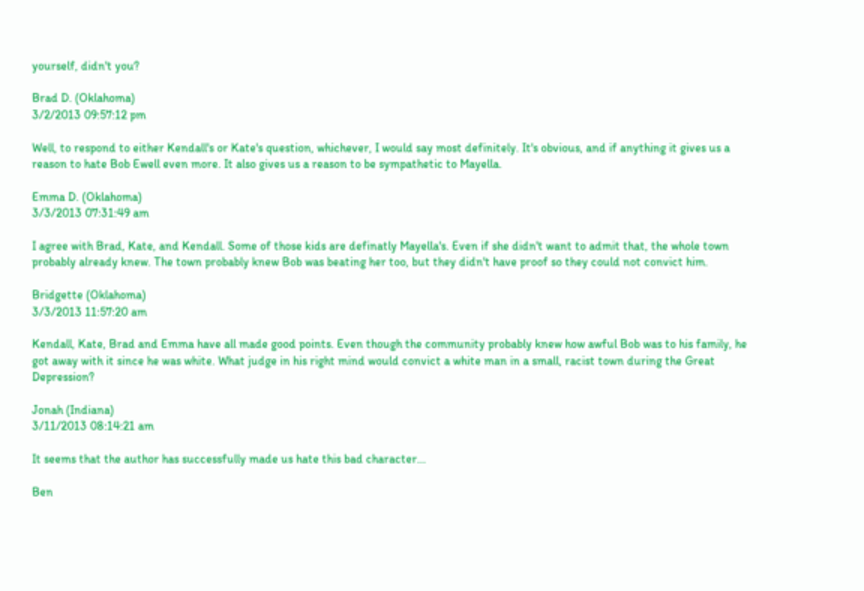yourself, didn't you?

Brad D. (Oklahoma)
3/2/2013 09:57:12 pm

Well, to respond to either Kendall's or Kate's question, whichever, I would say most definitely. It's obvious, and if anything it gives us a reason to hate Bob Ewell even more. It also gives us a reason to be sympathetic to Mayella.

Emma D. (Oklahoma)
3/3/2013 07:31:49 am

I agree with Brad, Kate, and Kendall. Some of those kids are definatly Mayella's. Even if she didn't want to admit that, the whole town probably already knew. The town probably knew Bob was beating her too, but they didn't have proof so they could not convict him.

Bridgette (Oklahoma)
3/3/2013 11:57:20 am

Kendall, Kate, Brad and Emma have all made good points. Even though the community probably knew how awful Bob was to his family, he got away with it since he was white. What judge in his right mind would convict a white man in a small, racist town during the Great Depression?

Jonah (Indiana)
3/11/2013 08:14:21 am

It seems that the author has successfully made us hate this bad character...

Ben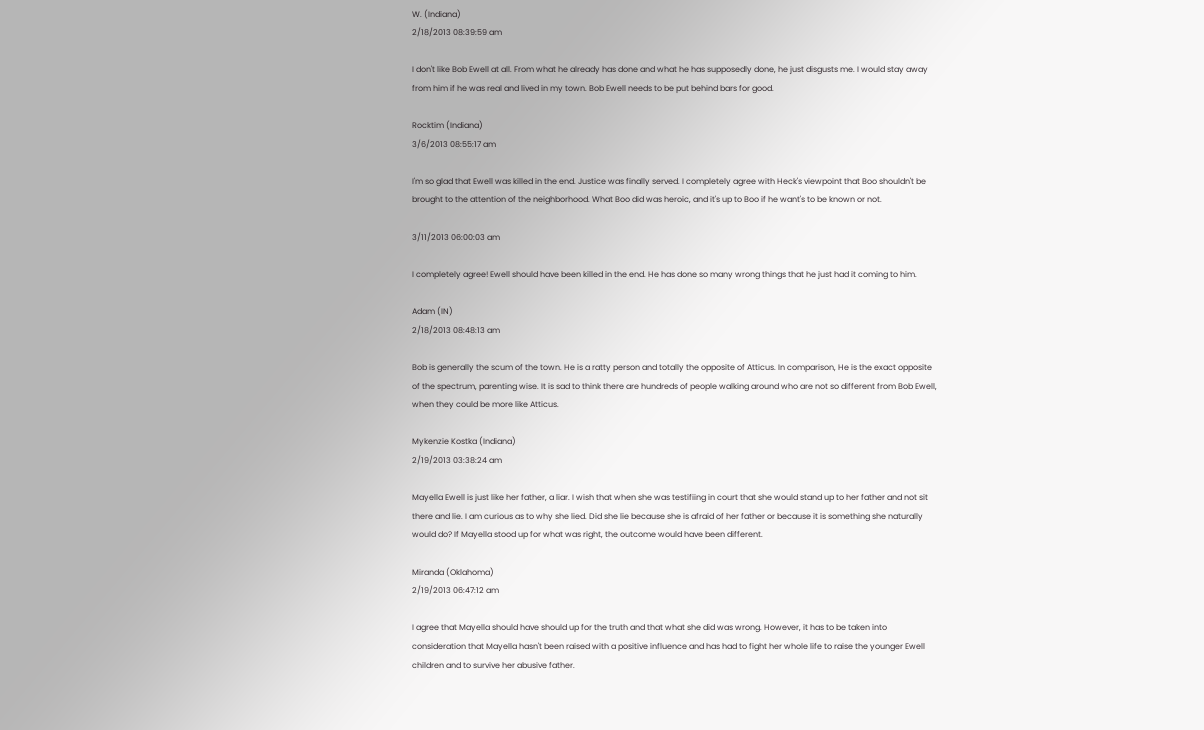W. (Indiana)
2/18/2013 08:39:59 am

I don't like Bob Ewell at all. From what he already has done and what he has supposedly done, he just disgusts me. I would stay away from him if he was real and lived in my town. Bob Ewell needs to be put behind bars for good.

Rocktim (Indiana)
3/6/2013 08:55:17 am

I'm so glad that Ewell was killed in the end. Justice was finally served. I completely agree with Heck's viewpoint that Boo shouldn't be brought to the attention of the neighborhood. What Boo did was heroic, and it's up to Boo if he want's to be known or not.

3/11/2013 06:00:03 am

I completely agree! Ewell should have been killed in the end. He has done so many wrong things that he just had it coming to him.

Adam (IN)
2/18/2013 08:48:13 am

Bob is generally the scum of the town. He is a ratty person and totally the opposite of Atticus. In comparison, He is the exact opposite of the spectrum, parenting wise. It is sad to think there are hundreds of people walking around who are not so different from Bob Ewell, when they could be more like Atticus.

Mykenzie Kostka (Indiana)
2/19/2013 03:38:24 am

Mayella Ewell is just like her father, a liar. I wish that when she was testifiing in court that she would stand up to her father and not sit there and lie. I am curious as to why she lied. Did she lie because she is afraid of her father or because it is something she naturally would do? If Mayella stood up for what was right, the outcome would have been different.

Miranda (Oklahoma)
2/19/2013 06:47:12 am

I agree that Mayella should have should up for the truth and that what she did was wrong. However, it has to be taken into consideration that Mayella hasn't been raised with a positive influence and has had to fight her whole life to raise the younger Ewell children and to survive her abusive father.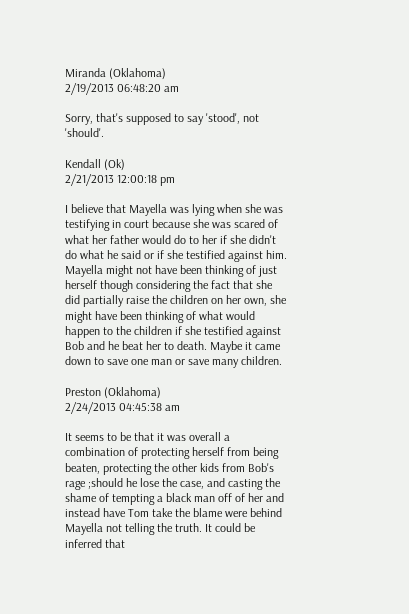Miranda (Oklahoma)
2/19/2013 06:48:20 am

Sorry, that's supposed to say 'stood', not 'should'.

Kendall (Ok)
2/21/2013 12:00:18 pm

I believe that Mayella was lying when she was testifying in court because she was scared of what her father would do to her if she didn't do what he said or if she testified against him. Mayella might not have been thinking of just herself though considering the fact that she did partially raise the children on her own, she might have been thinking of what would happen to the children if she testified against Bob and he beat her to death. Maybe it came down to save one man or save many children.

Preston (Oklahoma)
2/24/2013 04:45:38 am

It seems to be that it was overall a combination of protecting herself from being beaten, protecting the other kids from Bob's rage ;should he lose the case, and casting the shame of tempting a black man off of her and instead have Tom take the blame were behind Mayella not telling the truth. It could be inferred that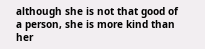although she is not that good of a person, she is more kind than her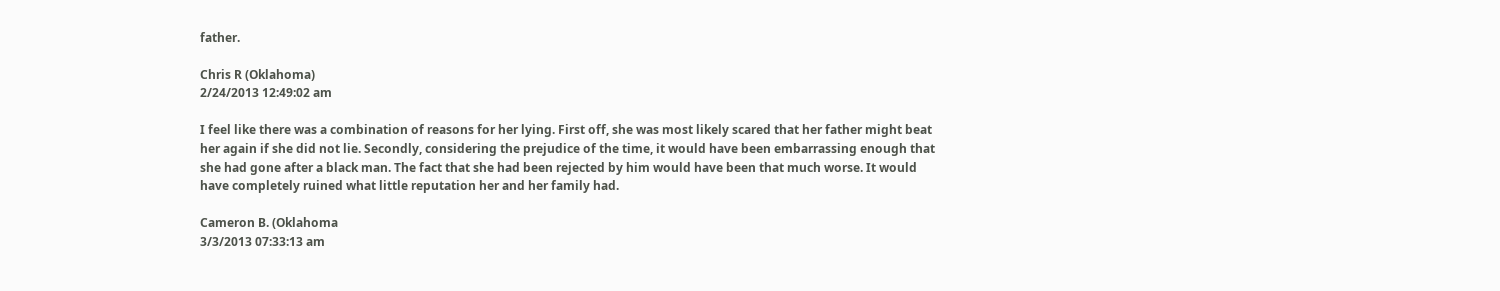father.

Chris R (Oklahoma)
2/24/2013 12:49:02 am

I feel like there was a combination of reasons for her lying. First off, she was most likely scared that her father might beat her again if she did not lie. Secondly, considering the prejudice of the time, it would have been embarrassing enough that she had gone after a black man. The fact that she had been rejected by him would have been that much worse. It would have completely ruined what little reputation her and her family had.

Cameron B. (Oklahoma
3/3/2013 07:33:13 am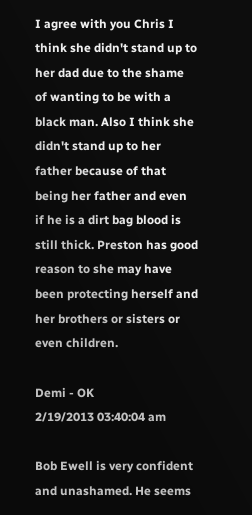I agree with you Chris I think she didn't stand up to her dad due to the shame of wanting to be with a black man. Also I think she didn't stand up to her father because of that being her father and even if he is a dirt bag blood is still thick. Preston has good reason to she may have been protecting herself and her brothers or sisters or even children.

Demi - OK
2/19/2013 03:40:04 am

Bob Ewell is very confident and unashamed. He seems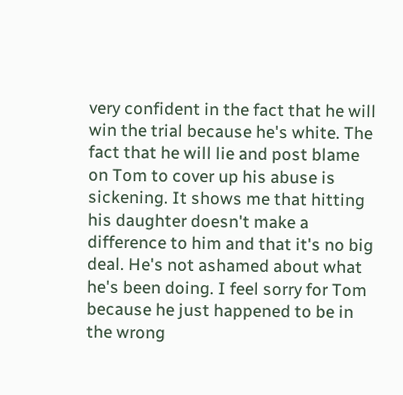very confident in the fact that he will win the trial because he's white. The fact that he will lie and post blame on Tom to cover up his abuse is sickening. It shows me that hitting his daughter doesn't make a difference to him and that it's no big deal. He's not ashamed about what he's been doing. I feel sorry for Tom because he just happened to be in the wrong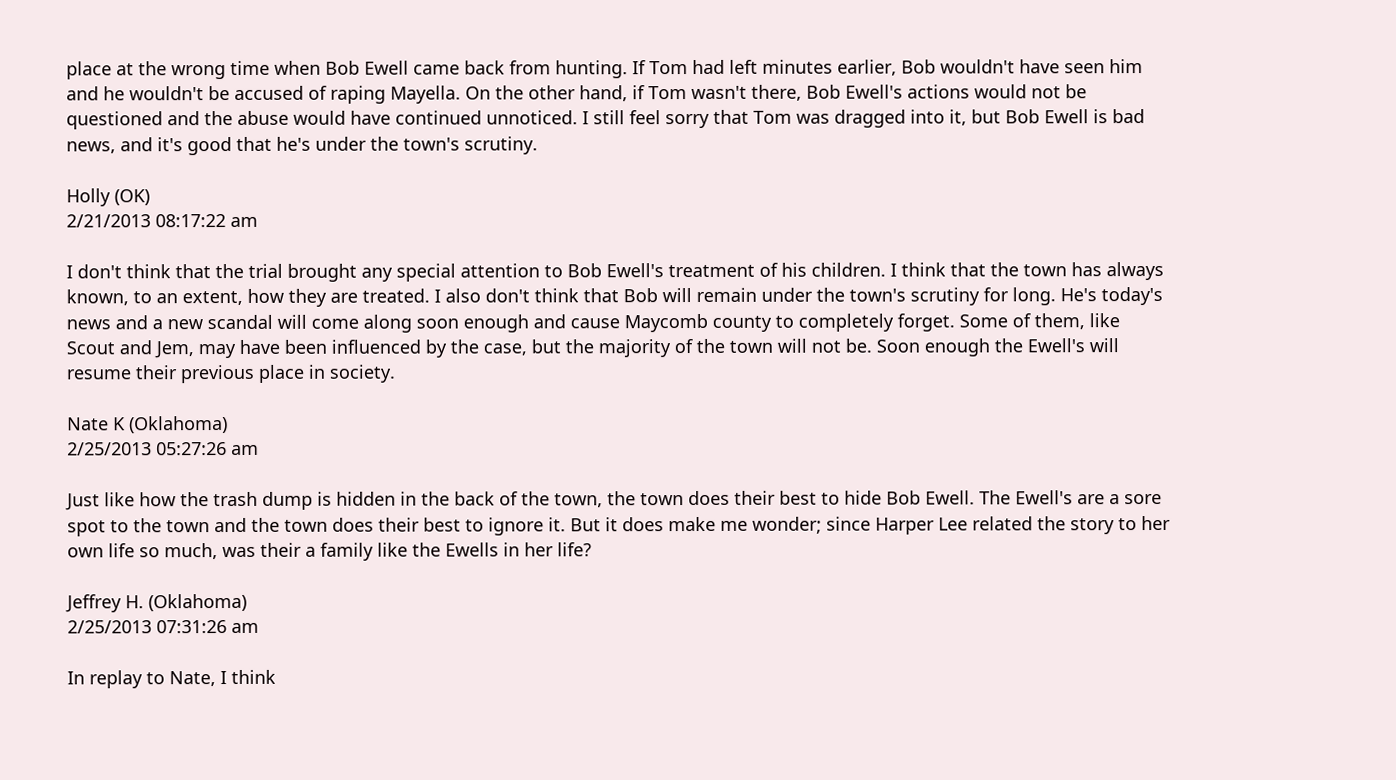place at the wrong time when Bob Ewell came back from hunting. If Tom had left minutes earlier, Bob wouldn't have seen him and he wouldn't be accused of raping Mayella. On the other hand, if Tom wasn't there, Bob Ewell's actions would not be questioned and the abuse would have continued unnoticed. I still feel sorry that Tom was dragged into it, but Bob Ewell is bad news, and it's good that he's under the town's scrutiny.

Holly (OK)
2/21/2013 08:17:22 am

I don't think that the trial brought any special attention to Bob Ewell's treatment of his children. I think that the town has always known, to an extent, how they are treated. I also don't think that Bob will remain under the town's scrutiny for long. He's today's news and a new scandal will come along soon enough and cause Maycomb county to completely forget. Some of them, like Scout and Jem, may have been influenced by the case, but the majority of the town will not be. Soon enough the Ewell's will resume their previous place in society.

Nate K (Oklahoma)
2/25/2013 05:27:26 am

Just like how the trash dump is hidden in the back of the town, the town does their best to hide Bob Ewell. The Ewell's are a sore spot to the town and the town does their best to ignore it. But it does make me wonder; since Harper Lee related the story to her own life so much, was their a family like the Ewells in her life?

Jeffrey H. (Oklahoma)
2/25/2013 07:31:26 am

In replay to Nate, I think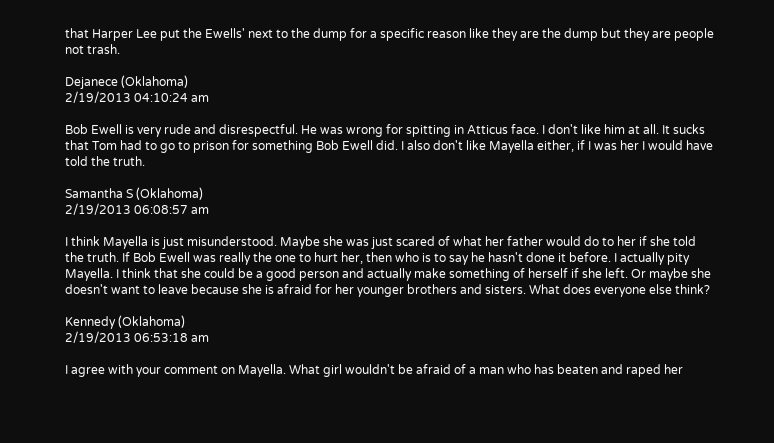that Harper Lee put the Ewells' next to the dump for a specific reason like they are the dump but they are people not trash.

Dejanece (Oklahoma)
2/19/2013 04:10:24 am

Bob Ewell is very rude and disrespectful. He was wrong for spitting in Atticus face. I don't like him at all. It sucks that Tom had to go to prison for something Bob Ewell did. I also don't like Mayella either, if I was her I would have told the truth.

Samantha S (Oklahoma)
2/19/2013 06:08:57 am

I think Mayella is just misunderstood. Maybe she was just scared of what her father would do to her if she told the truth. If Bob Ewell was really the one to hurt her, then who is to say he hasn't done it before. I actually pity Mayella. I think that she could be a good person and actually make something of herself if she left. Or maybe she doesn't want to leave because she is afraid for her younger brothers and sisters. What does everyone else think?

Kennedy (Oklahoma)
2/19/2013 06:53:18 am

I agree with your comment on Mayella. What girl wouldn't be afraid of a man who has beaten and raped her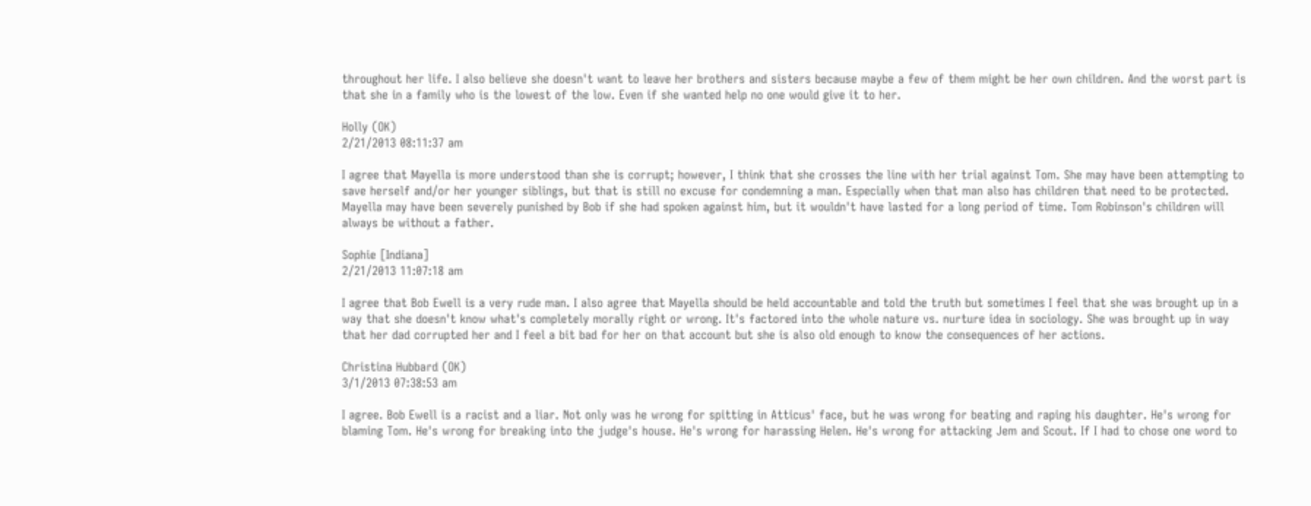throughout her life. I also believe she doesn't want to leave her brothers and sisters because maybe a few of them might be her own children. And the worst part is that she in a family who is the lowest of the low. Even if she wanted help no one would give it to her.

Holly (OK)
2/21/2013 08:11:37 am

I agree that Mayella is more understood than she is corrupt; however, I think that she crosses the line with her trial against Tom. She may have been attempting to save herself and/or her younger siblings, but that is still no excuse for condemning a man. Especially when that man also has children that need to be protected. Mayella may have been severely punished by Bob if she had spoken against him, but it wouldn't have lasted for a long period of time. Tom Robinson's children will always be without a father.

Sophie [Indiana]
2/21/2013 11:07:18 am

I agree that Bob Ewell is a very rude man. I also agree that Mayella should be held accountable and told the truth but sometimes I feel that she was brought up in a way that she doesn't know what's completely morally right or wrong. It's factored into the whole nature vs. nurture idea in sociology. She was brought up in way that her dad corrupted her and I feel a bit bad for her on that account but she is also old enough to know the consequences of her actions.

Christina Hubbard (OK)
3/1/2013 07:38:53 am

I agree. Bob Ewell is a racist and a liar. Not only was he wrong for spitting in Atticus' face, but he was wrong for beating and raping his daughter. He's wrong for blaming Tom. He's wrong for breaking into the judge's house. He's wrong for harassing Helen. He's wrong for attacking Jem and Scout. If I had to chose one word to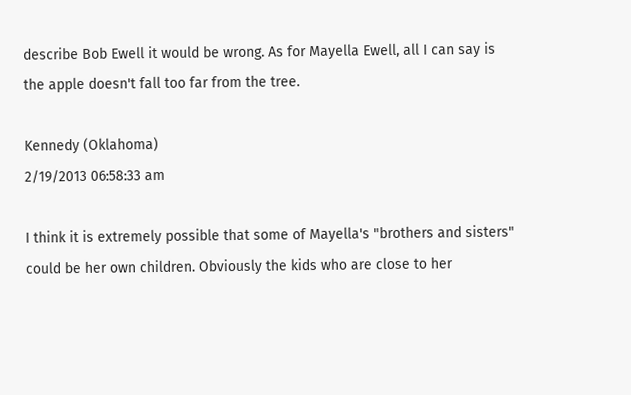describe Bob Ewell it would be wrong. As for Mayella Ewell, all I can say is the apple doesn't fall too far from the tree.

Kennedy (Oklahoma)
2/19/2013 06:58:33 am

I think it is extremely possible that some of Mayella's "brothers and sisters" could be her own children. Obviously the kids who are close to her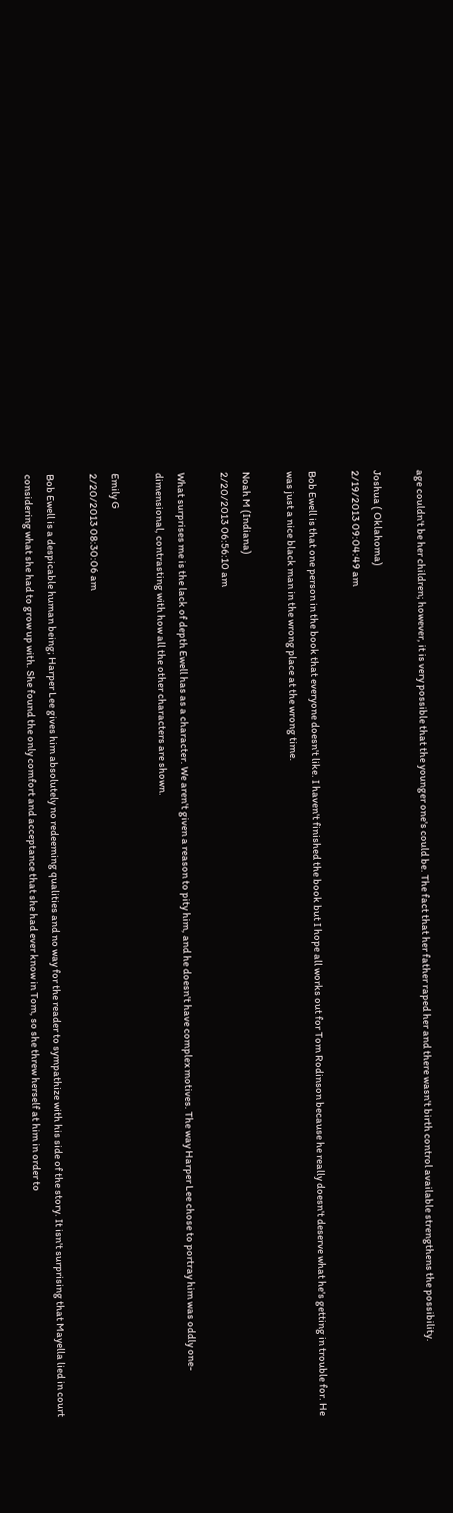age couldn't be her children; however, it is very possible that the younger one's could be. The fact that her father raped her and there wasn't birth control available strengthens the possibility.

Joshua ( Oklahoma)
2/19/2013 09:04:49 am

Bob Ewell is that one person in the book that everyone doesn't like. I haven't finished the book but I hope all works out for Tom Rodinson because he really doesn't deserve what he's getting in trouble for. He was just a nice black man in the wrong place at the wrong time.

Noah M (Indiana)
2/20/2013 06:56:10 am

What surprises me is the lack of depth Ewell has as a character. We aren't given a reason to pity him, and he doesn't have complex motives. The way Harper Lee chose to portray him was oddly one-dimensional, contrasting with how all the other characters are shown.

Emily G
2/20/2013 08:30:06 am

Bob Ewell is a despicable human being; Harper Lee gives him absolutely no redeeming qualities and no way for the reader to sympathize with his side of the story. It isn't surprising that Mayella lied in court considering what she had to grow up with. She found the only comfort and acceptance that she had ever know in Tom, so she threw herself at him in order to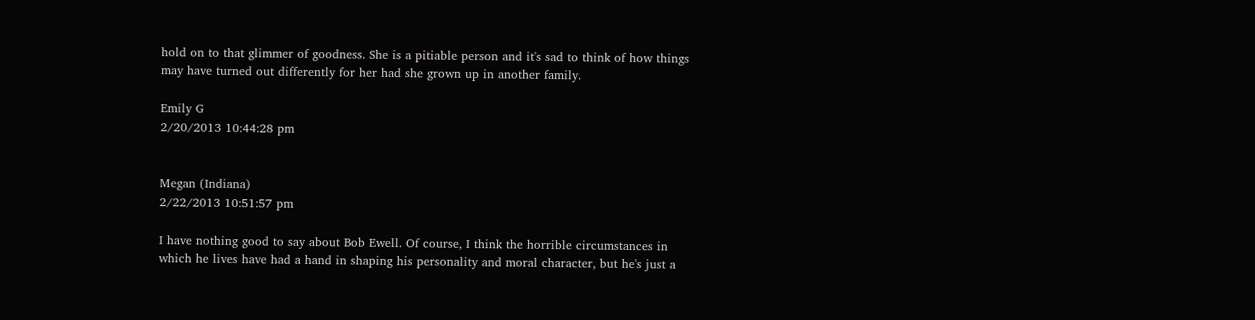hold on to that glimmer of goodness. She is a pitiable person and it's sad to think of how things may have turned out differently for her had she grown up in another family.

Emily G
2/20/2013 10:44:28 pm


Megan (Indiana)
2/22/2013 10:51:57 pm

I have nothing good to say about Bob Ewell. Of course, I think the horrible circumstances in which he lives have had a hand in shaping his personality and moral character, but he's just a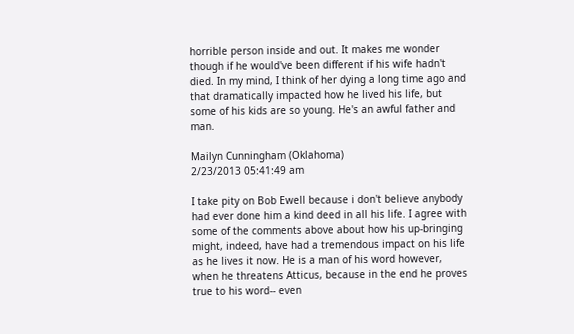horrible person inside and out. It makes me wonder though if he would've been different if his wife hadn't died. In my mind, I think of her dying a long time ago and that dramatically impacted how he lived his life, but some of his kids are so young. He's an awful father and man.

Mailyn Cunningham (Oklahoma)
2/23/2013 05:41:49 am

I take pity on Bob Ewell because i don't believe anybody had ever done him a kind deed in all his life. I agree with some of the comments above about how his up-bringing might, indeed, have had a tremendous impact on his life as he lives it now. He is a man of his word however, when he threatens Atticus, because in the end he proves true to his word-- even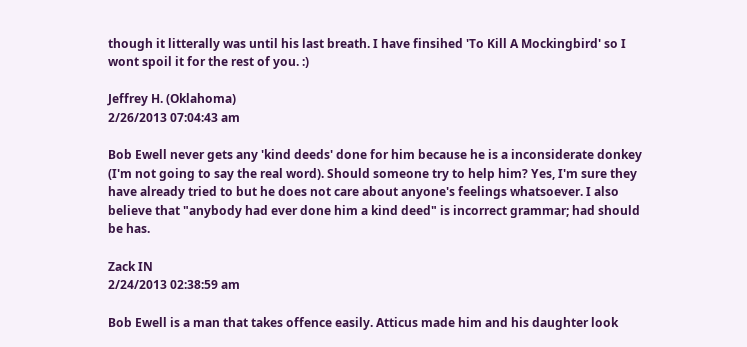though it litterally was until his last breath. I have finsihed 'To Kill A Mockingbird' so I wont spoil it for the rest of you. :)

Jeffrey H. (Oklahoma)
2/26/2013 07:04:43 am

Bob Ewell never gets any 'kind deeds' done for him because he is a inconsiderate donkey (I'm not going to say the real word). Should someone try to help him? Yes, I'm sure they have already tried to but he does not care about anyone's feelings whatsoever. I also believe that "anybody had ever done him a kind deed" is incorrect grammar; had should be has.

Zack IN
2/24/2013 02:38:59 am

Bob Ewell is a man that takes offence easily. Atticus made him and his daughter look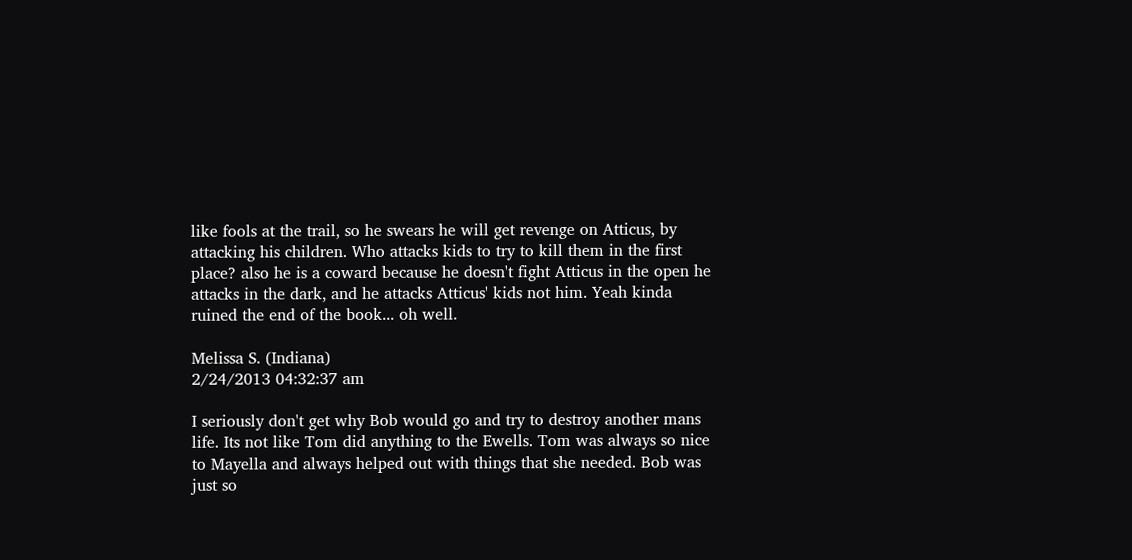like fools at the trail, so he swears he will get revenge on Atticus, by attacking his children. Who attacks kids to try to kill them in the first place? also he is a coward because he doesn't fight Atticus in the open he attacks in the dark, and he attacks Atticus' kids not him. Yeah kinda ruined the end of the book... oh well.

Melissa S. (Indiana)
2/24/2013 04:32:37 am

I seriously don't get why Bob would go and try to destroy another mans life. Its not like Tom did anything to the Ewells. Tom was always so nice to Mayella and always helped out with things that she needed. Bob was just so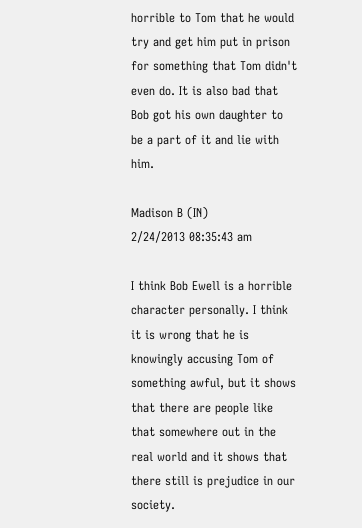horrible to Tom that he would try and get him put in prison for something that Tom didn't even do. It is also bad that Bob got his own daughter to be a part of it and lie with him.

Madison B (IN)
2/24/2013 08:35:43 am

I think Bob Ewell is a horrible character personally. I think it is wrong that he is knowingly accusing Tom of something awful, but it shows that there are people like that somewhere out in the real world and it shows that there still is prejudice in our society.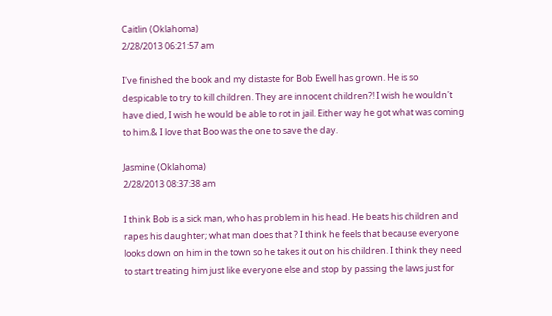Caitlin (Oklahoma)
2/28/2013 06:21:57 am

I've finished the book and my distaste for Bob Ewell has grown. He is so despicable to try to kill children. They are innocent children?! I wish he wouldn't have died, I wish he would be able to rot in jail. Either way he got what was coming to him.& I love that Boo was the one to save the day.

Jasmine (Oklahoma)
2/28/2013 08:37:38 am

I think Bob is a sick man, who has problem in his head. He beats his children and rapes his daughter; what man does that ? I think he feels that because everyone looks down on him in the town so he takes it out on his children. I think they need to start treating him just like everyone else and stop by passing the laws just for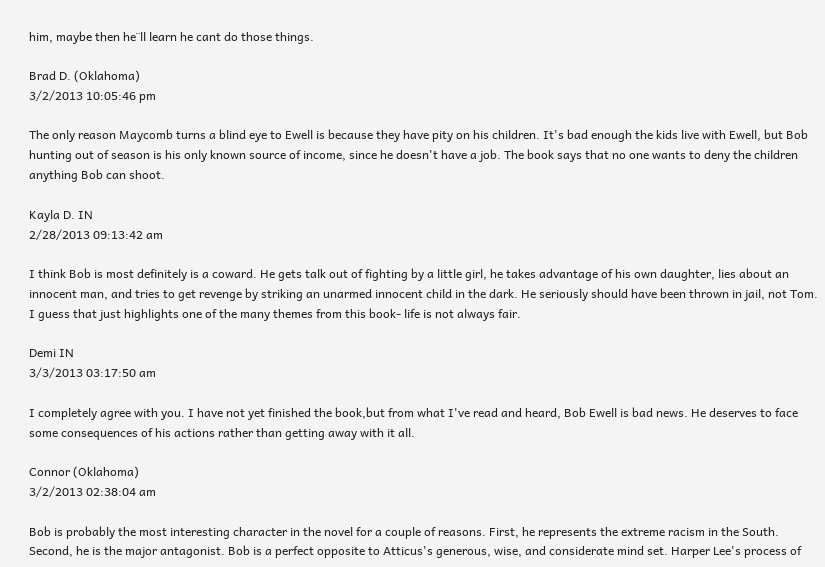him, maybe then he¨ll learn he cant do those things.

Brad D. (Oklahoma)
3/2/2013 10:05:46 pm

The only reason Maycomb turns a blind eye to Ewell is because they have pity on his children. It's bad enough the kids live with Ewell, but Bob hunting out of season is his only known source of income, since he doesn't have a job. The book says that no one wants to deny the children anything Bob can shoot.

Kayla D. IN
2/28/2013 09:13:42 am

I think Bob is most definitely is a coward. He gets talk out of fighting by a little girl, he takes advantage of his own daughter, lies about an innocent man, and tries to get revenge by striking an unarmed innocent child in the dark. He seriously should have been thrown in jail, not Tom. I guess that just highlights one of the many themes from this book- life is not always fair.

Demi IN
3/3/2013 03:17:50 am

I completely agree with you. I have not yet finished the book,but from what I've read and heard, Bob Ewell is bad news. He deserves to face some consequences of his actions rather than getting away with it all.

Connor (Oklahoma)
3/2/2013 02:38:04 am

Bob is probably the most interesting character in the novel for a couple of reasons. First, he represents the extreme racism in the South. Second, he is the major antagonist. Bob is a perfect opposite to Atticus's generous, wise, and considerate mind set. Harper Lee's process of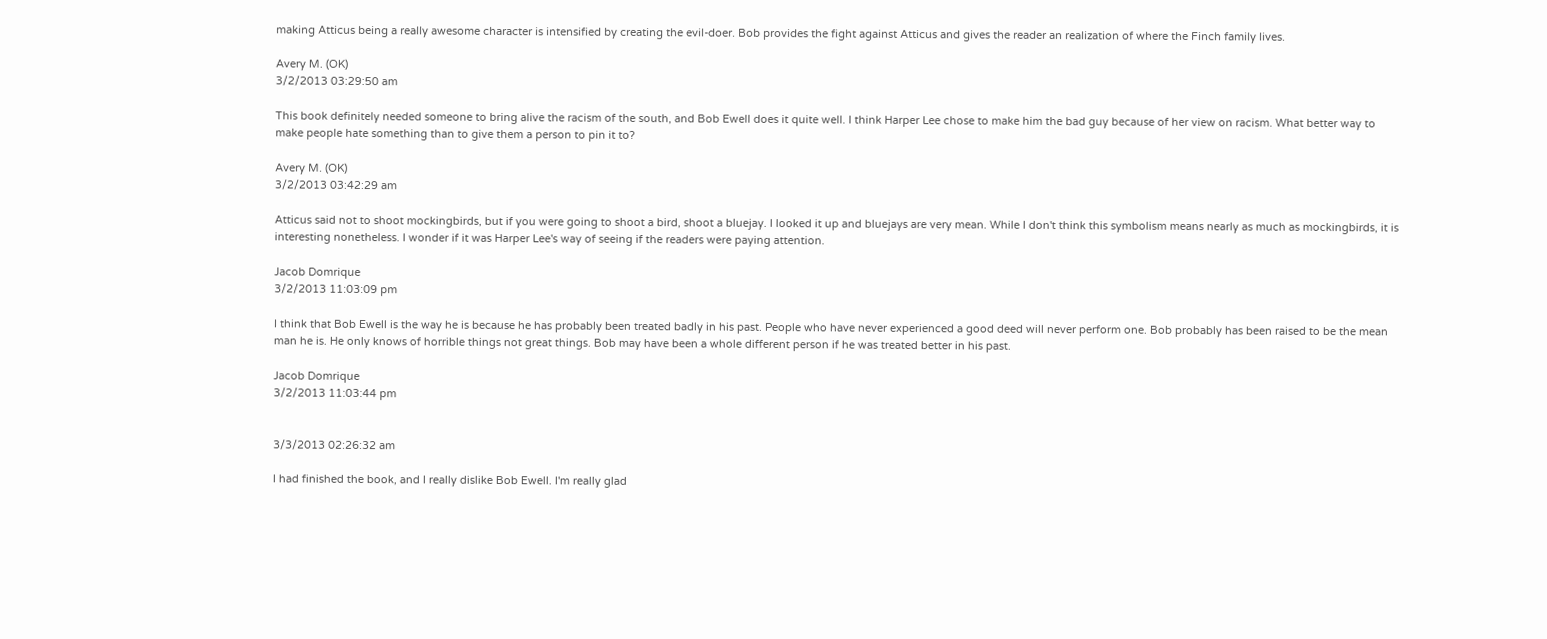making Atticus being a really awesome character is intensified by creating the evil-doer. Bob provides the fight against Atticus and gives the reader an realization of where the Finch family lives.

Avery M. (OK)
3/2/2013 03:29:50 am

This book definitely needed someone to bring alive the racism of the south, and Bob Ewell does it quite well. I think Harper Lee chose to make him the bad guy because of her view on racism. What better way to make people hate something than to give them a person to pin it to?

Avery M. (OK)
3/2/2013 03:42:29 am

Atticus said not to shoot mockingbirds, but if you were going to shoot a bird, shoot a bluejay. I looked it up and bluejays are very mean. While I don't think this symbolism means nearly as much as mockingbirds, it is interesting nonetheless. I wonder if it was Harper Lee's way of seeing if the readers were paying attention.

Jacob Domrique
3/2/2013 11:03:09 pm

I think that Bob Ewell is the way he is because he has probably been treated badly in his past. People who have never experienced a good deed will never perform one. Bob probably has been raised to be the mean man he is. He only knows of horrible things not great things. Bob may have been a whole different person if he was treated better in his past.

Jacob Domrique
3/2/2013 11:03:44 pm


3/3/2013 02:26:32 am

I had finished the book, and I really dislike Bob Ewell. I'm really glad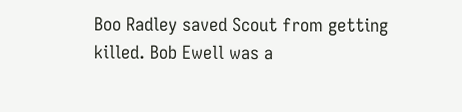Boo Radley saved Scout from getting killed. Bob Ewell was a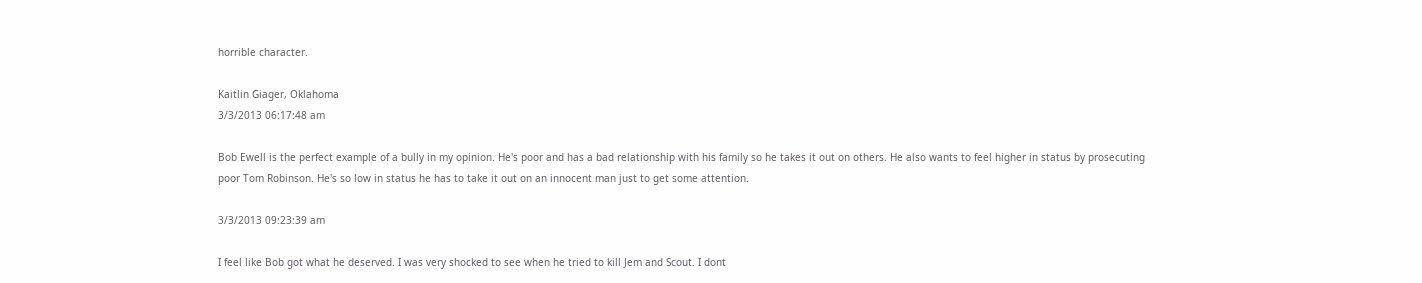horrible character.

Kaitlin Giager, Oklahoma
3/3/2013 06:17:48 am

Bob Ewell is the perfect example of a bully in my opinion. He's poor and has a bad relationship with his family so he takes it out on others. He also wants to feel higher in status by prosecuting poor Tom Robinson. He's so low in status he has to take it out on an innocent man just to get some attention.

3/3/2013 09:23:39 am

I feel like Bob got what he deserved. I was very shocked to see when he tried to kill Jem and Scout. I dont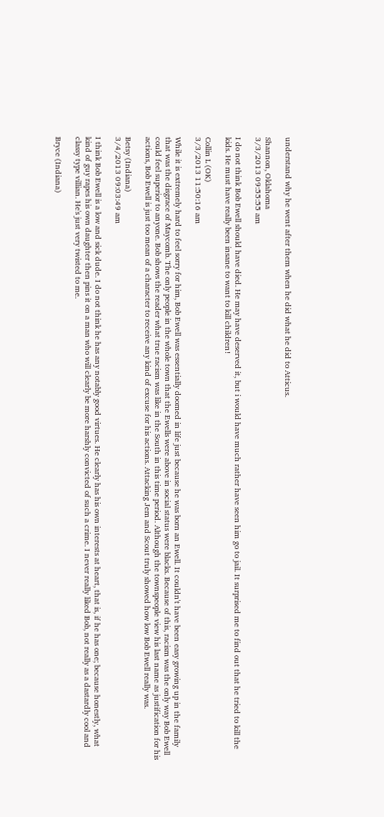understand why he went after them when he did what he did to Atticus.

Shannon, Oklahoma
3/3/2013 09:55:55 am

I do not think Bob Ewell should have died. He may have deserved it, but i would have much rather have seen him go to jail. It surprised me to find out that he tried to kill the kids. He must have really been insane to want to kill children!

Collin L (OK)
3/3/2013 11:50:16 am

While it is extremely hard to feel sorry for him, Bob Ewell was essentially doomed in life just because he was born an Ewell. It couldn't have been easy growing up in the family that was the disgrace of Maycomb. The only people in the whole town that the Ewells were above in social status were blacks. Because of this, racism was the only way Bob Ewell could feel superior to anyone. Bob shows the reader what true racism was like in the South in this time period. Although the townspeople view his last name as justification for his actions, Bob Ewell is just too mean of a character to receive any kind of excuse for his actions. Attacking Jem and Scout truly showed how low Bob Ewell really was.

Betsy (Indiana)
3/4/2013 09:03:49 am

I think Bob Ewell is a low and sick dude. I do not think he has any notably good virtues. He clearly has his own interests at heart, that is, if he has one; because honestly, what kind of guy rapes his own daughter then pins it on a man who will clearly be more harshly convicted of such a crime. I never really liked Bob, not really as a dastardly cool and classy type villian. He's just very twisted to me.

Bryce (Indiana)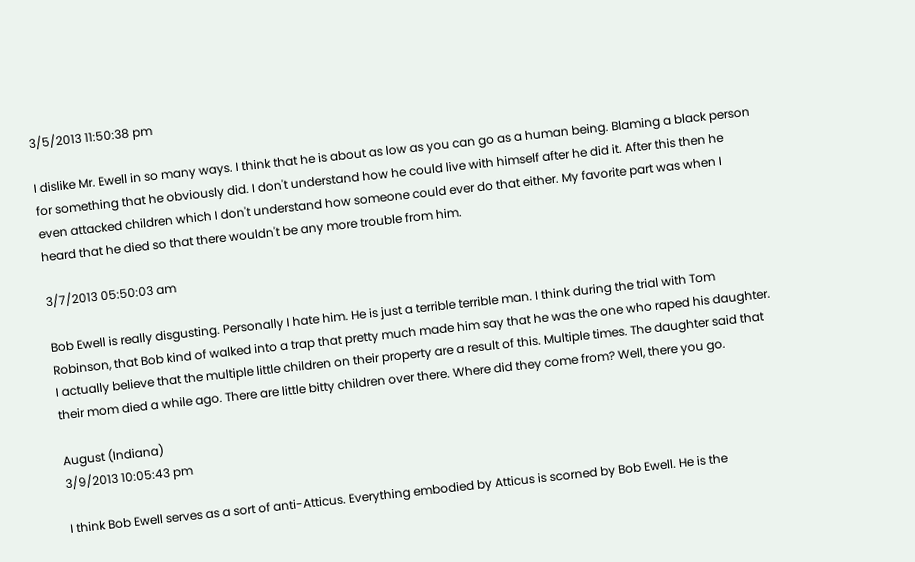3/5/2013 11:50:38 pm

I dislike Mr. Ewell in so many ways. I think that he is about as low as you can go as a human being. Blaming a black person for something that he obviously did. I don't understand how he could live with himself after he did it. After this then he even attacked children which I don't understand how someone could ever do that either. My favorite part was when I heard that he died so that there wouldn't be any more trouble from him.

3/7/2013 05:50:03 am

Bob Ewell is really disgusting. Personally I hate him. He is just a terrible terrible man. I think during the trial with Tom Robinson, that Bob kind of walked into a trap that pretty much made him say that he was the one who raped his daughter. I actually believe that the multiple little children on their property are a result of this. Multiple times. The daughter said that their mom died a while ago. There are little bitty children over there. Where did they come from? Well, there you go.

August (Indiana)
3/9/2013 10:05:43 pm

I think Bob Ewell serves as a sort of anti-Atticus. Everything embodied by Atticus is scorned by Bob Ewell. He is the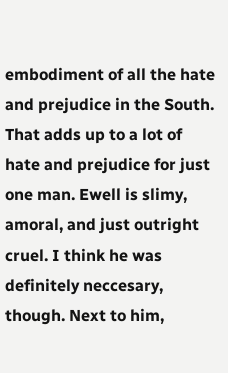embodiment of all the hate and prejudice in the South. That adds up to a lot of hate and prejudice for just one man. Ewell is slimy, amoral, and just outright cruel. I think he was definitely neccesary, though. Next to him,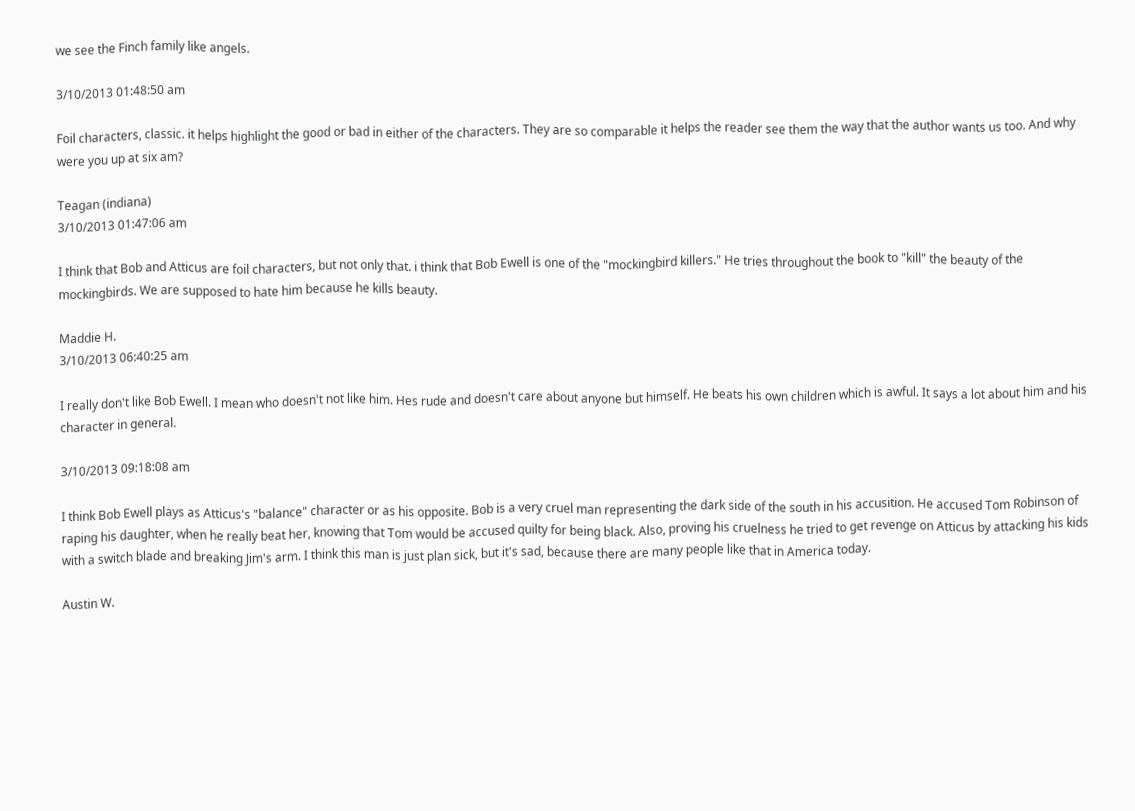we see the Finch family like angels.

3/10/2013 01:48:50 am

Foil characters, classic. it helps highlight the good or bad in either of the characters. They are so comparable it helps the reader see them the way that the author wants us too. And why were you up at six am?

Teagan (indiana)
3/10/2013 01:47:06 am

I think that Bob and Atticus are foil characters, but not only that. i think that Bob Ewell is one of the "mockingbird killers." He tries throughout the book to "kill" the beauty of the mockingbirds. We are supposed to hate him because he kills beauty.

Maddie H.
3/10/2013 06:40:25 am

I really don't like Bob Ewell. I mean who doesn't not like him. Hes rude and doesn't care about anyone but himself. He beats his own children which is awful. It says a lot about him and his character in general.

3/10/2013 09:18:08 am

I think Bob Ewell plays as Atticus's "balance" character or as his opposite. Bob is a very cruel man representing the dark side of the south in his accusition. He accused Tom Robinson of raping his daughter, when he really beat her, knowing that Tom would be accused quilty for being black. Also, proving his cruelness he tried to get revenge on Atticus by attacking his kids with a switch blade and breaking Jim's arm. I think this man is just plan sick, but it's sad, because there are many people like that in America today.

Austin W.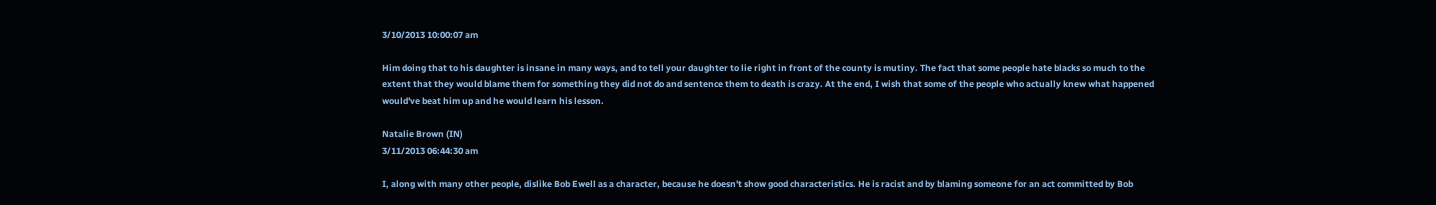3/10/2013 10:00:07 am

Him doing that to his daughter is insane in many ways, and to tell your daughter to lie right in front of the county is mutiny. The fact that some people hate blacks so much to the extent that they would blame them for something they did not do and sentence them to death is crazy. At the end, I wish that some of the people who actually knew what happened would've beat him up and he would learn his lesson.

Natalie Brown (IN)
3/11/2013 06:44:30 am

I, along with many other people, dislike Bob Ewell as a character, because he doesn't show good characteristics. He is racist and by blaming someone for an act committed by Bob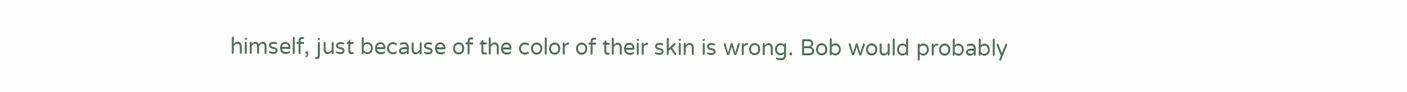himself, just because of the color of their skin is wrong. Bob would probably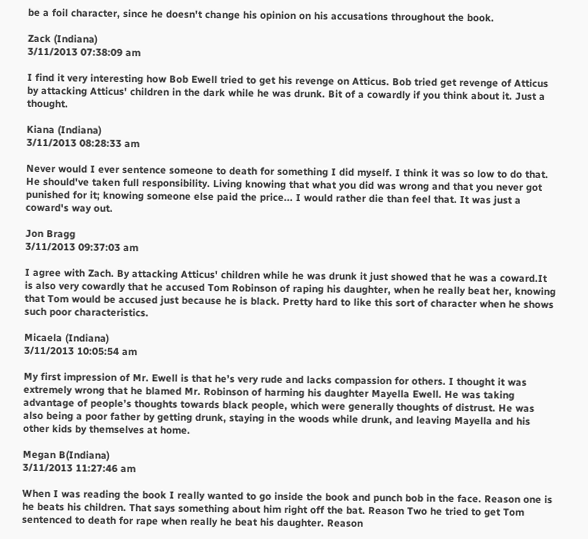be a foil character, since he doesn't change his opinion on his accusations throughout the book.

Zack (Indiana)
3/11/2013 07:38:09 am

I find it very interesting how Bob Ewell tried to get his revenge on Atticus. Bob tried get revenge of Atticus by attacking Atticus' children in the dark while he was drunk. Bit of a cowardly if you think about it. Just a thought.

Kiana (Indiana)
3/11/2013 08:28:33 am

Never would I ever sentence someone to death for something I did myself. I think it was so low to do that. He should've taken full responsibility. Living knowing that what you did was wrong and that you never got punished for it; knowing someone else paid the price... I would rather die than feel that. It was just a coward's way out.

Jon Bragg
3/11/2013 09:37:03 am

I agree with Zach. By attacking Atticus' children while he was drunk it just showed that he was a coward.It is also very cowardly that he accused Tom Robinson of raping his daughter, when he really beat her, knowing that Tom would be accused just because he is black. Pretty hard to like this sort of character when he shows such poor characteristics.

Micaela (Indiana)
3/11/2013 10:05:54 am

My first impression of Mr. Ewell is that he’s very rude and lacks compassion for others. I thought it was extremely wrong that he blamed Mr. Robinson of harming his daughter Mayella Ewell. He was taking advantage of people’s thoughts towards black people, which were generally thoughts of distrust. He was also being a poor father by getting drunk, staying in the woods while drunk, and leaving Mayella and his other kids by themselves at home.

Megan B(Indiana)
3/11/2013 11:27:46 am

When I was reading the book I really wanted to go inside the book and punch bob in the face. Reason one is he beats his children. That says something about him right off the bat. Reason Two he tried to get Tom sentenced to death for rape when really he beat his daughter. Reason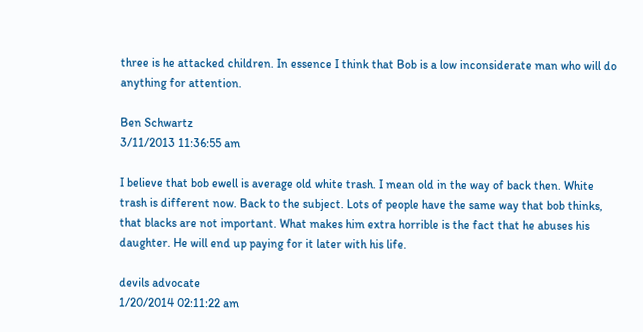three is he attacked children. In essence I think that Bob is a low inconsiderate man who will do anything for attention.

Ben Schwartz
3/11/2013 11:36:55 am

I believe that bob ewell is average old white trash. I mean old in the way of back then. White trash is different now. Back to the subject. Lots of people have the same way that bob thinks, that blacks are not important. What makes him extra horrible is the fact that he abuses his daughter. He will end up paying for it later with his life.

devils advocate
1/20/2014 02:11:22 am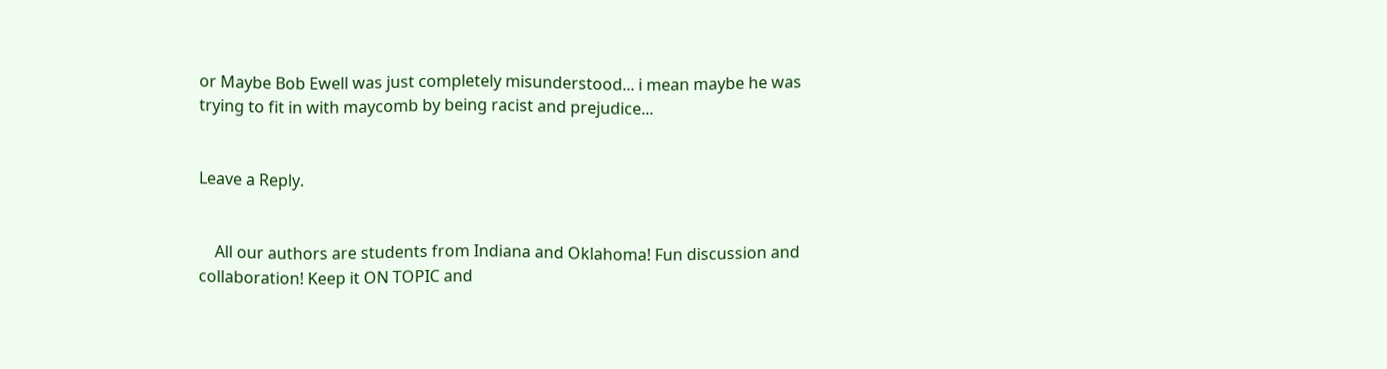or Maybe Bob Ewell was just completely misunderstood... i mean maybe he was trying to fit in with maycomb by being racist and prejudice...


Leave a Reply.


    All our authors are students from Indiana and Oklahoma! Fun discussion and collaboration! Keep it ON TOPIC and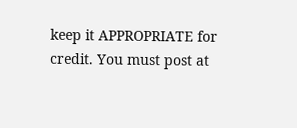keep it APPROPRIATE for credit. You must post at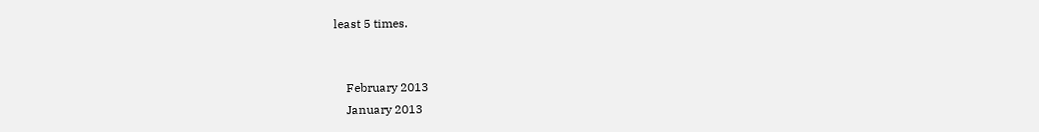least 5 times.


    February 2013
    January 2013